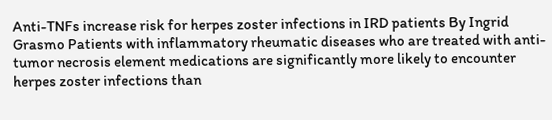Anti-TNFs increase risk for herpes zoster infections in IRD patients By Ingrid Grasmo Patients with inflammatory rheumatic diseases who are treated with anti-tumor necrosis element medications are significantly more likely to encounter herpes zoster infections than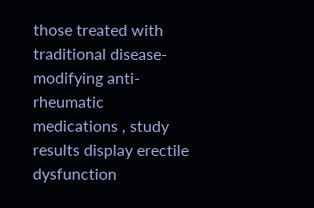those treated with traditional disease-modifying anti-rheumatic medications , study results display erectile dysfunction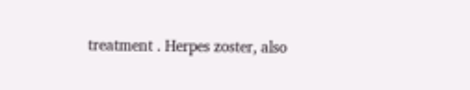treatment . Herpes zoster, also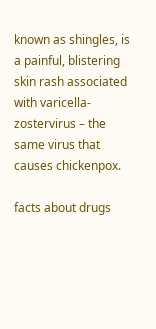known as shingles, is a painful, blistering skin rash associated with varicella-zostervirus – the same virus that causes chickenpox.

facts about drugs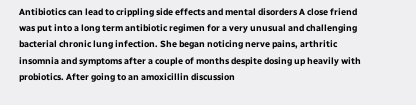Antibiotics can lead to crippling side effects and mental disorders A close friend was put into a long term antibiotic regimen for a very unusual and challenging bacterial chronic lung infection. She began noticing nerve pains, arthritic insomnia and symptoms after a couple of months despite dosing up heavily with probiotics. After going to an amoxicillin discussion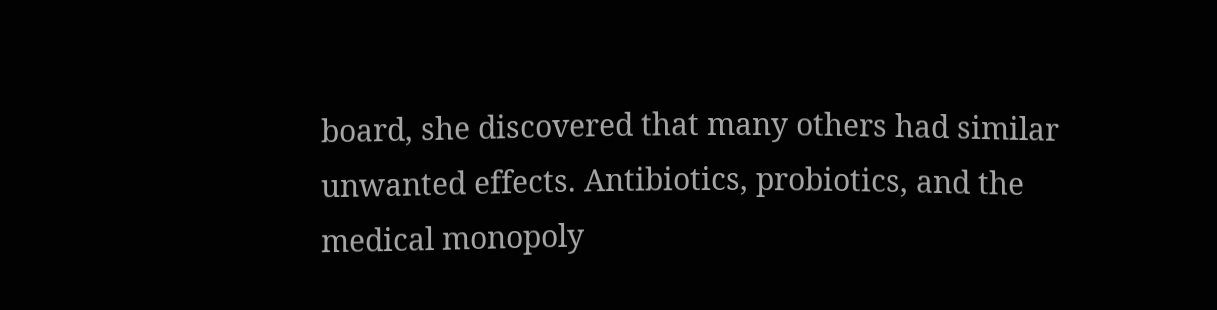board, she discovered that many others had similar unwanted effects. Antibiotics, probiotics, and the medical monopoly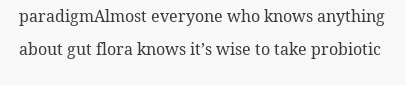paradigmAlmost everyone who knows anything about gut flora knows it’s wise to take probiotic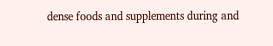dense foods and supplements during and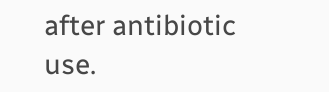after antibiotic use.